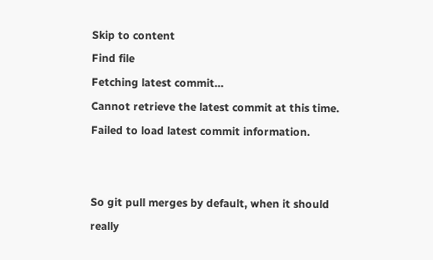Skip to content
Find file
Fetching latest commit…
Cannot retrieve the latest commit at this time.
Failed to load latest commit information.


So git pull merges by default, when it should really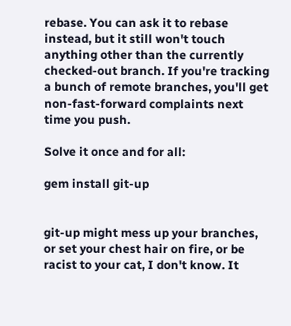rebase. You can ask it to rebase instead, but it still won't touch anything other than the currently checked-out branch. If you're tracking a bunch of remote branches, you'll get non-fast-forward complaints next time you push.

Solve it once and for all:

gem install git-up


git-up might mess up your branches, or set your chest hair on fire, or be racist to your cat, I don't know. It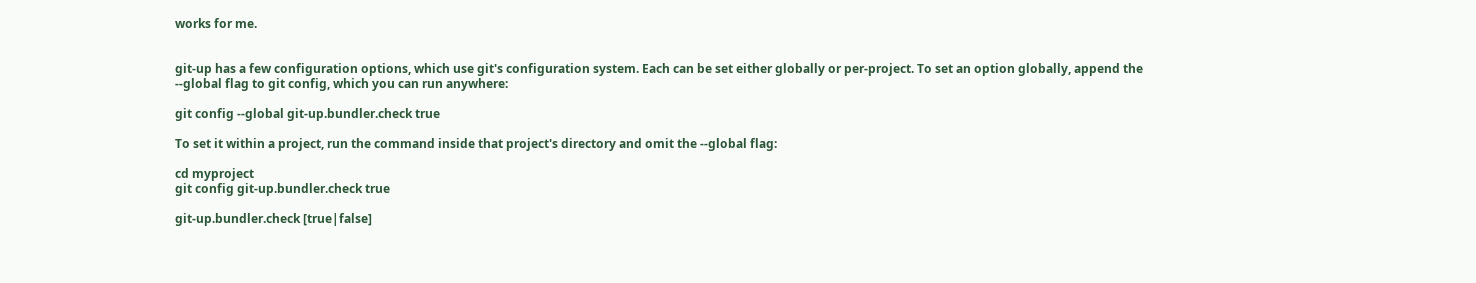works for me.


git-up has a few configuration options, which use git's configuration system. Each can be set either globally or per-project. To set an option globally, append the --global flag to git config, which you can run anywhere:

git config --global git-up.bundler.check true

To set it within a project, run the command inside that project's directory and omit the --global flag:

cd myproject
git config git-up.bundler.check true

git-up.bundler.check [true|false]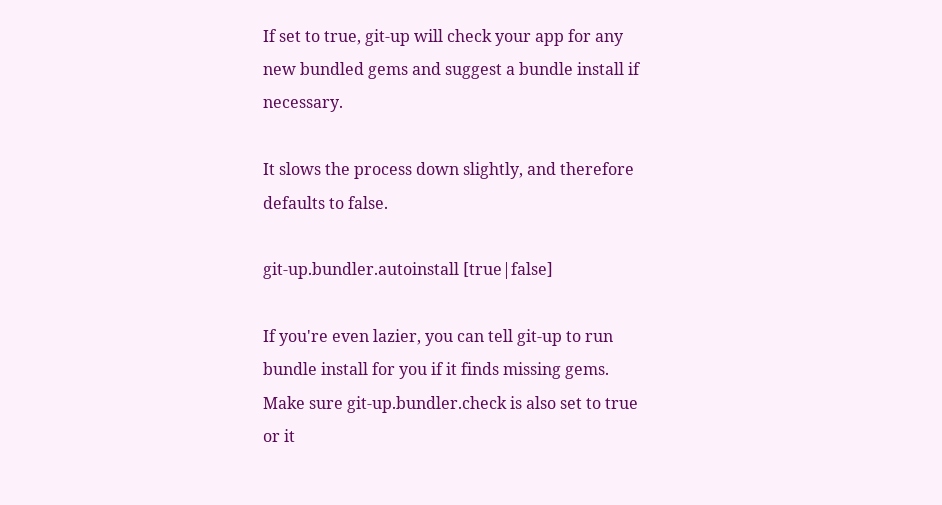If set to true, git-up will check your app for any new bundled gems and suggest a bundle install if necessary.

It slows the process down slightly, and therefore defaults to false.

git-up.bundler.autoinstall [true|false]

If you're even lazier, you can tell git-up to run bundle install for you if it finds missing gems. Make sure git-up.bundler.check is also set to true or it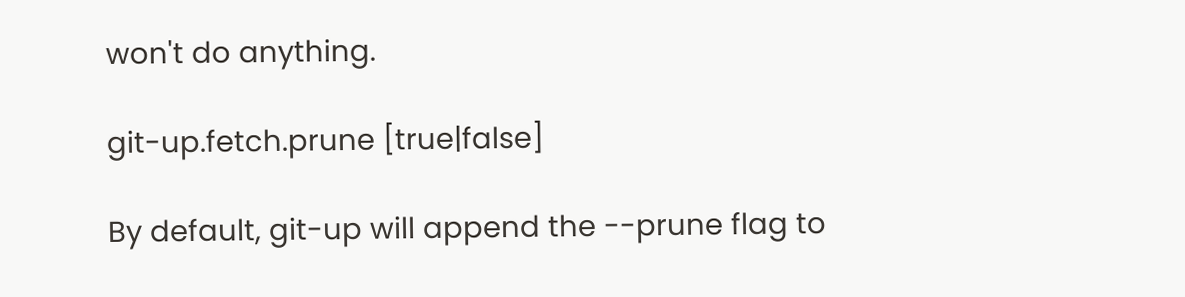won't do anything.

git-up.fetch.prune [true|false]

By default, git-up will append the --prune flag to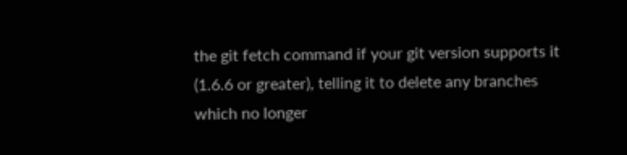the git fetch command if your git version supports it (1.6.6 or greater), telling it to delete any branches which no longer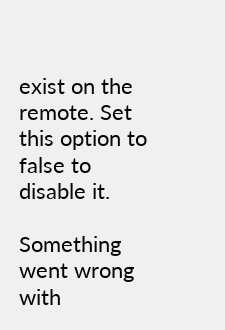exist on the remote. Set this option to false to disable it.

Something went wrong with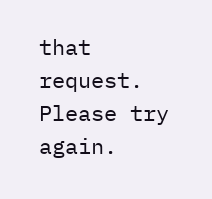that request. Please try again.